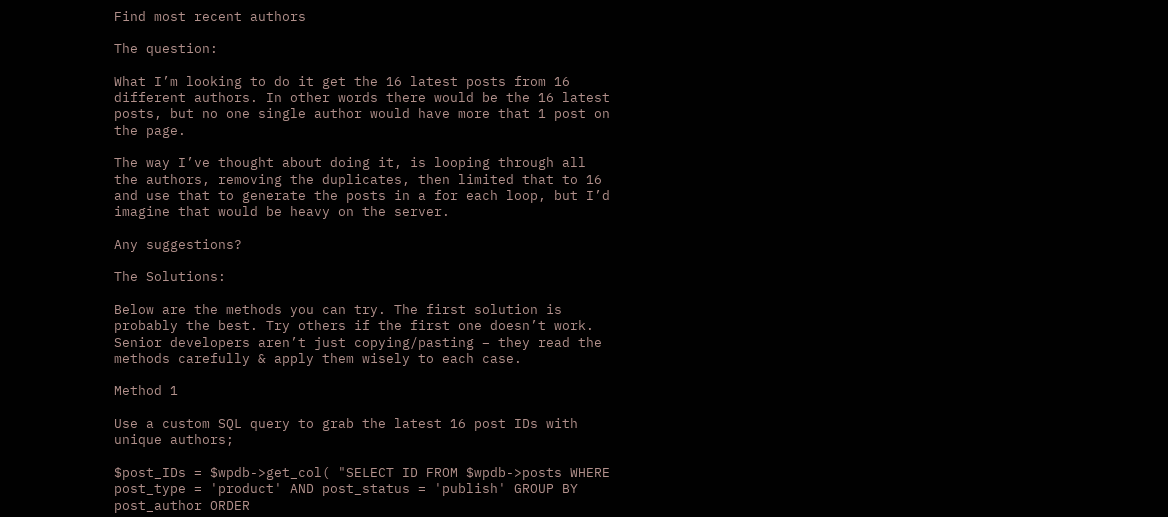Find most recent authors

The question:

What I’m looking to do it get the 16 latest posts from 16 different authors. In other words there would be the 16 latest posts, but no one single author would have more that 1 post on the page.

The way I’ve thought about doing it, is looping through all the authors, removing the duplicates, then limited that to 16 and use that to generate the posts in a for each loop, but I’d imagine that would be heavy on the server.

Any suggestions?

The Solutions:

Below are the methods you can try. The first solution is probably the best. Try others if the first one doesn’t work. Senior developers aren’t just copying/pasting – they read the methods carefully & apply them wisely to each case.

Method 1

Use a custom SQL query to grab the latest 16 post IDs with unique authors;

$post_IDs = $wpdb->get_col( "SELECT ID FROM $wpdb->posts WHERE post_type = 'product' AND post_status = 'publish' GROUP BY post_author ORDER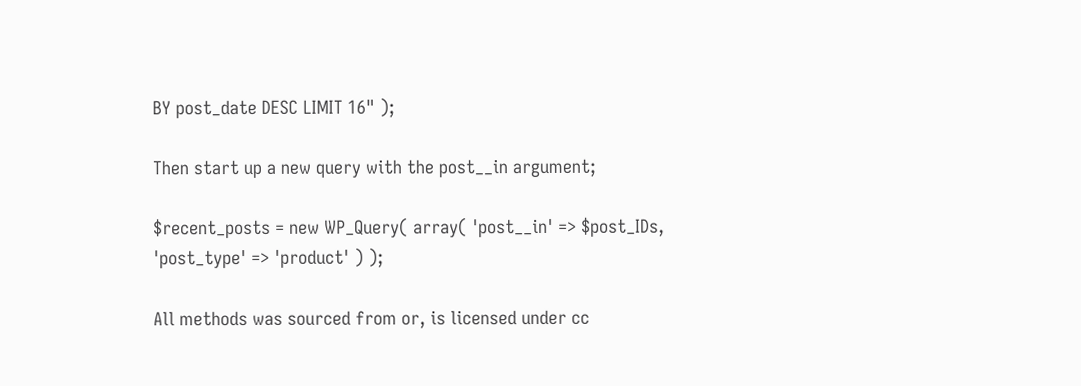BY post_date DESC LIMIT 16" );

Then start up a new query with the post__in argument;

$recent_posts = new WP_Query( array( 'post__in' => $post_IDs, 'post_type' => 'product' ) );

All methods was sourced from or, is licensed under cc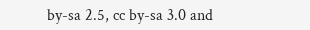by-sa 2.5, cc by-sa 3.0 and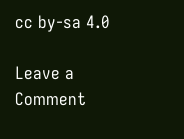cc by-sa 4.0

Leave a Comment